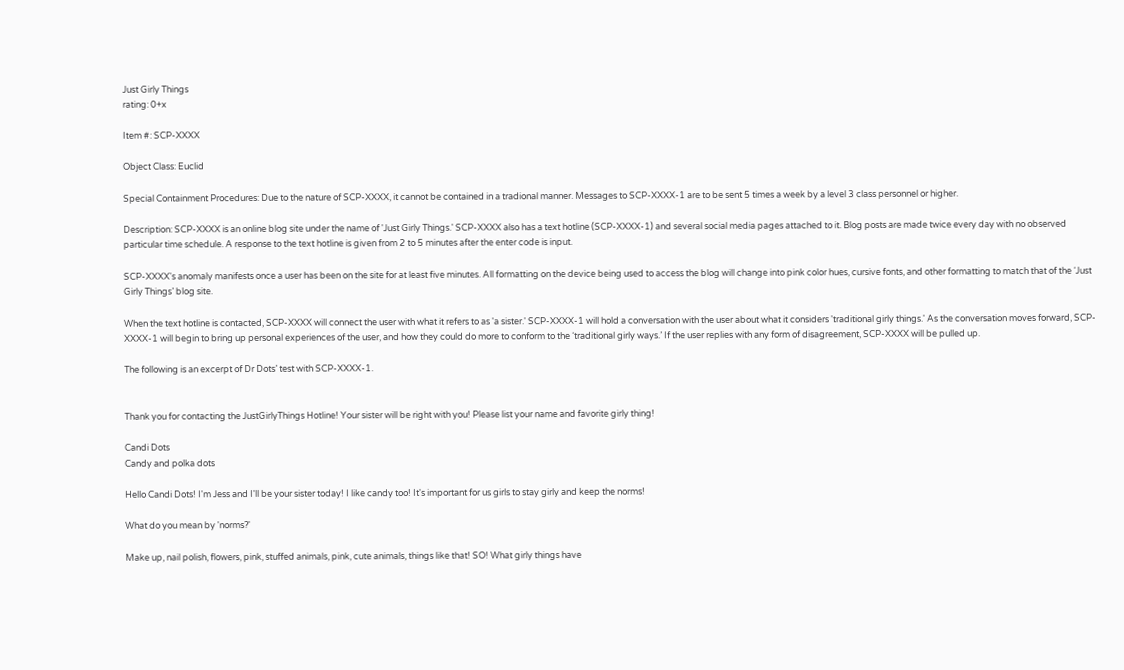Just Girly Things
rating: 0+x

Item #: SCP-XXXX

Object Class: Euclid

Special Containment Procedures: Due to the nature of SCP-XXXX, it cannot be contained in a tradional manner. Messages to SCP-XXXX-1 are to be sent 5 times a week by a level 3 class personnel or higher.

Description: SCP-XXXX is an online blog site under the name of 'Just Girly Things.' SCP-XXXX also has a text hotline (SCP-XXXX-1) and several social media pages attached to it. Blog posts are made twice every day with no observed particular time schedule. A response to the text hotline is given from 2 to 5 minutes after the enter code is input.

SCP-XXXX's anomaly manifests once a user has been on the site for at least five minutes. All formatting on the device being used to access the blog will change into pink color hues, cursive fonts, and other formatting to match that of the ‘Just Girly Things’ blog site.

When the text hotline is contacted, SCP-XXXX will connect the user with what it refers to as 'a sister.' SCP-XXXX-1 will hold a conversation with the user about what it considers 'traditional girly things.' As the conversation moves forward, SCP-XXXX-1 will begin to bring up personal experiences of the user, and how they could do more to conform to the ‘traditional girly ways.’ If the user replies with any form of disagreement, SCP-XXXX will be pulled up.

The following is an excerpt of Dr Dots’ test with SCP-XXXX-1.


Thank you for contacting the JustGirlyThings Hotline! Your sister will be right with you! Please list your name and favorite girly thing!

Candi Dots
Candy and polka dots

Hello Candi Dots! I'm Jess and I'll be your sister today! I like candy too! It's important for us girls to stay girly and keep the norms!

What do you mean by 'norms?'

Make up, nail polish, flowers, pink, stuffed animals, pink, cute animals, things like that! SO! What girly things have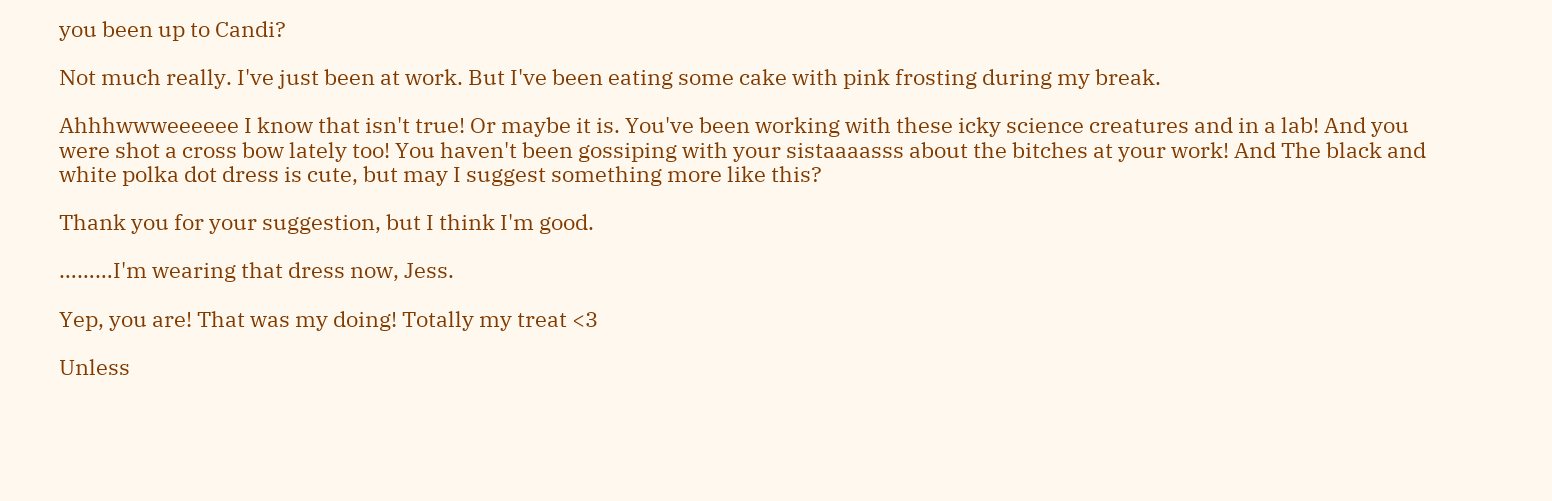you been up to Candi?

Not much really. I've just been at work. But I've been eating some cake with pink frosting during my break.

Ahhhwwweeeeee I know that isn't true! Or maybe it is. You've been working with these icky science creatures and in a lab! And you were shot a cross bow lately too! You haven't been gossiping with your sistaaaasss about the bitches at your work! And The black and white polka dot dress is cute, but may I suggest something more like this?

Thank you for your suggestion, but I think I'm good.

………I'm wearing that dress now, Jess.

Yep, you are! That was my doing! Totally my treat <3

Unless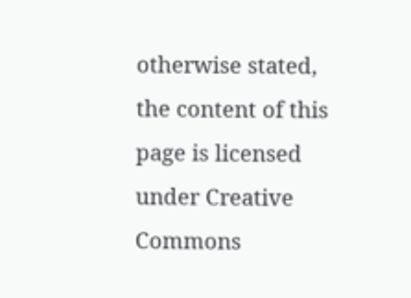otherwise stated, the content of this page is licensed under Creative Commons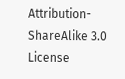Attribution-ShareAlike 3.0 License